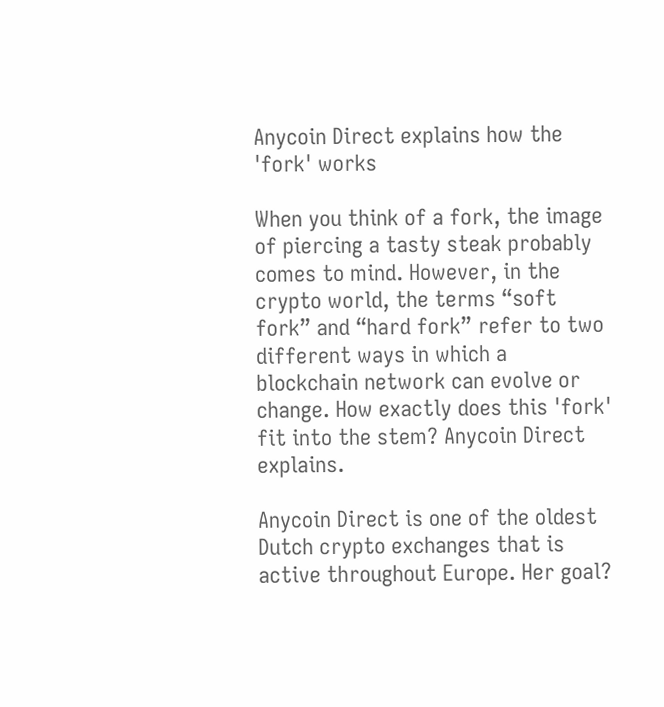Anycoin Direct explains how the 'fork' works

When you think of a fork, the image of piercing a tasty steak probably comes to mind. However, in the crypto world, the terms “soft fork” and “hard fork” refer to two different ways in which a blockchain network can evolve or change. How exactly does this 'fork' fit into the stem? Anycoin Direct explains.

Anycoin Direct is one of the oldest Dutch crypto exchanges that is active throughout Europe. Her goal?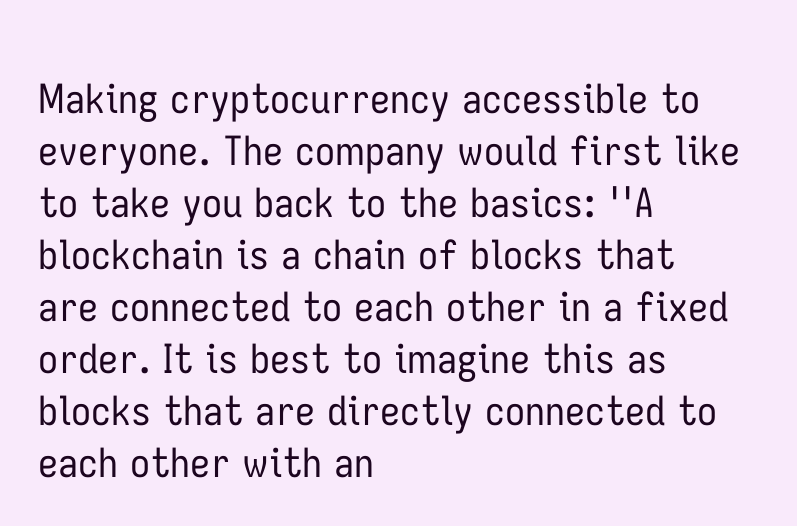Making cryptocurrency accessible to everyone. The company would first like to take you back to the basics: ''A blockchain is a chain of blocks that are connected to each other in a fixed order. It is best to imagine this as blocks that are directly connected to each other with an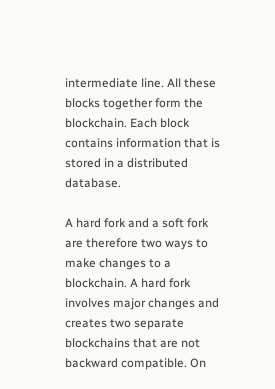intermediate line. All these blocks together form the blockchain. Each block contains information that is stored in a distributed database.

A hard fork and a soft fork are therefore two ways to make changes to a blockchain. A hard fork involves major changes and creates two separate blockchains that are not backward compatible. On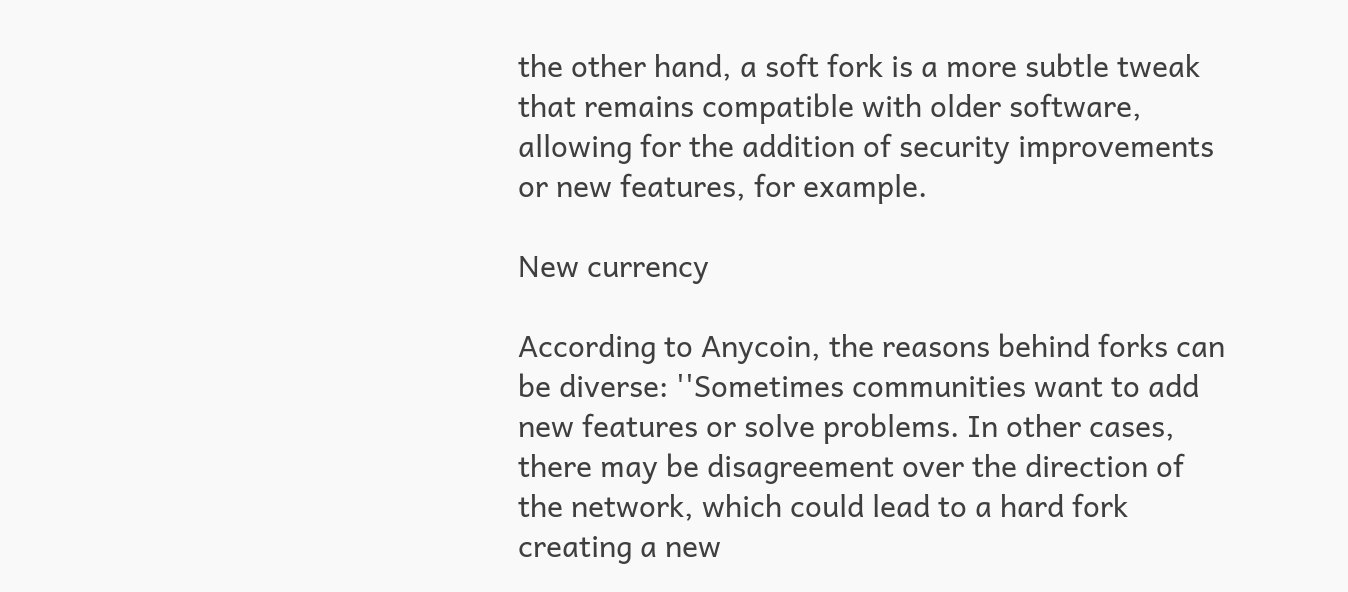the other hand, a soft fork is a more subtle tweak that remains compatible with older software, allowing for the addition of security improvements or new features, for example.

New currency

According to Anycoin, the reasons behind forks can be diverse: ''Sometimes communities want to add new features or solve problems. In other cases, there may be disagreement over the direction of the network, which could lead to a hard fork creating a new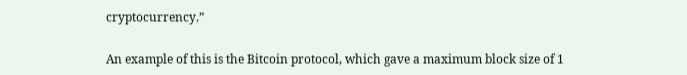cryptocurrency.”

An example of this is the Bitcoin protocol, which gave a maximum block size of 1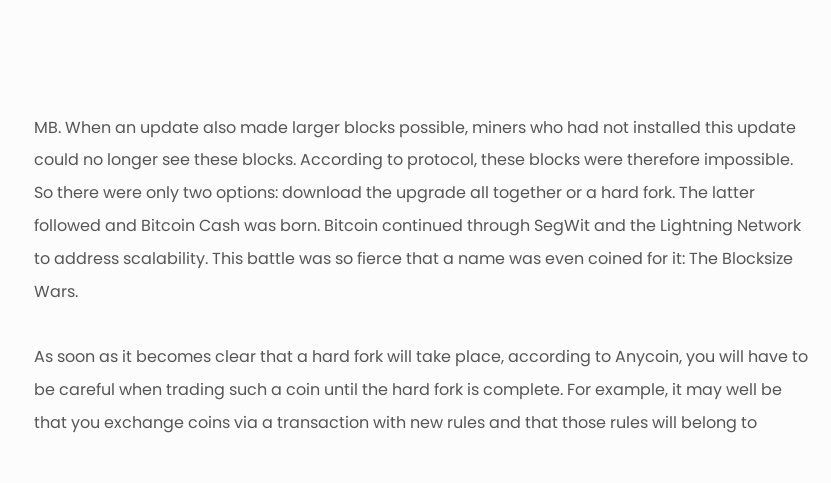MB. When an update also made larger blocks possible, miners who had not installed this update could no longer see these blocks. According to protocol, these blocks were therefore impossible. So there were only two options: download the upgrade all together or a hard fork. The latter followed and Bitcoin Cash was born. Bitcoin continued through SegWit and the Lightning Network to address scalability. This battle was so fierce that a name was even coined for it: The Blocksize Wars.

As soon as it becomes clear that a hard fork will take place, according to Anycoin, you will have to be careful when trading such a coin until the hard fork is complete. For example, it may well be that you exchange coins via a transaction with new rules and that those rules will belong to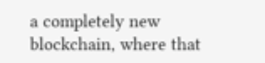a completely new blockchain, where that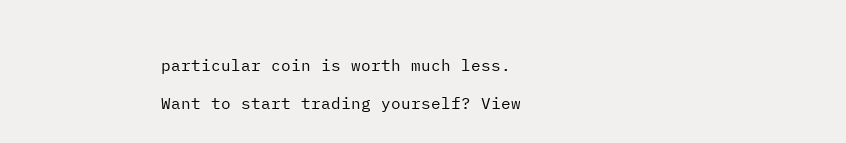particular coin is worth much less.

Want to start trading yourself? View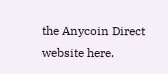the Anycoin Direct website here.